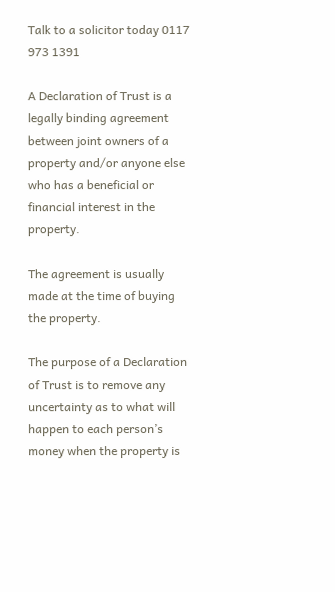Talk to a solicitor today 0117 973 1391

A Declaration of Trust is a legally binding agreement between joint owners of a property and/or anyone else who has a beneficial or financial interest in the property.

The agreement is usually made at the time of buying the property.

The purpose of a Declaration of Trust is to remove any uncertainty as to what will happen to each person’s money when the property is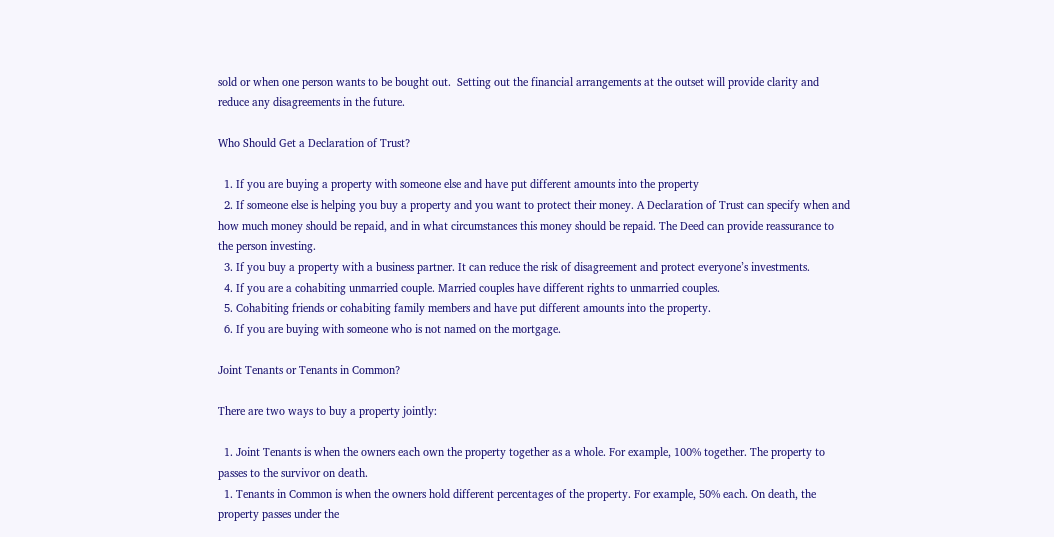sold or when one person wants to be bought out.  Setting out the financial arrangements at the outset will provide clarity and reduce any disagreements in the future.

Who Should Get a Declaration of Trust?

  1. If you are buying a property with someone else and have put different amounts into the property
  2. If someone else is helping you buy a property and you want to protect their money. A Declaration of Trust can specify when and how much money should be repaid, and in what circumstances this money should be repaid. The Deed can provide reassurance to the person investing.
  3. If you buy a property with a business partner. It can reduce the risk of disagreement and protect everyone’s investments.
  4. If you are a cohabiting unmarried couple. Married couples have different rights to unmarried couples.
  5. Cohabiting friends or cohabiting family members and have put different amounts into the property.
  6. If you are buying with someone who is not named on the mortgage.

Joint Tenants or Tenants in Common?

There are two ways to buy a property jointly:

  1. Joint Tenants is when the owners each own the property together as a whole. For example, 100% together. The property to passes to the survivor on death.
  1. Tenants in Common is when the owners hold different percentages of the property. For example, 50% each. On death, the property passes under the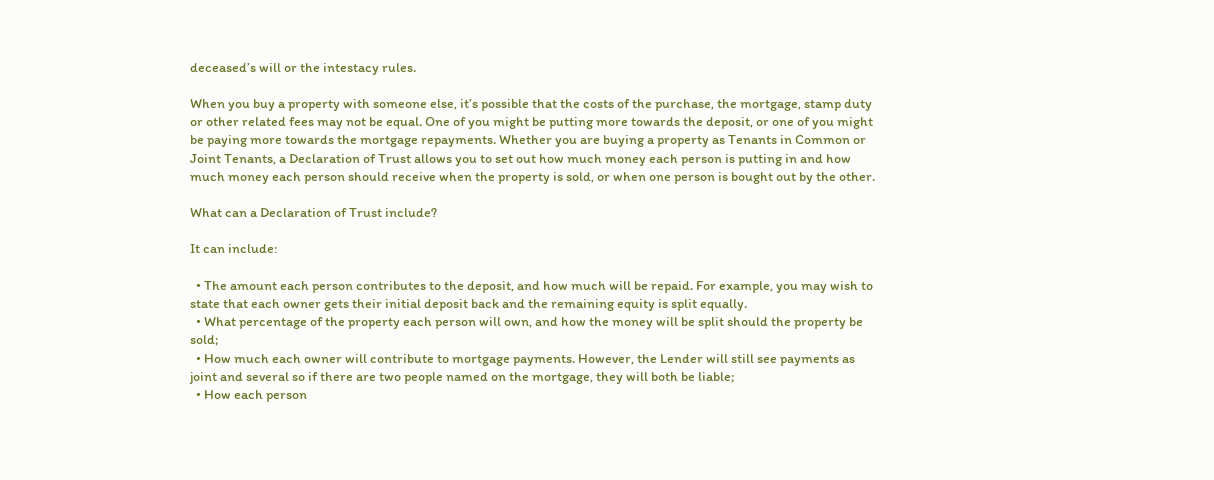deceased’s will or the intestacy rules.

When you buy a property with someone else, it’s possible that the costs of the purchase, the mortgage, stamp duty or other related fees may not be equal. One of you might be putting more towards the deposit, or one of you might be paying more towards the mortgage repayments. Whether you are buying a property as Tenants in Common or Joint Tenants, a Declaration of Trust allows you to set out how much money each person is putting in and how much money each person should receive when the property is sold, or when one person is bought out by the other.

What can a Declaration of Trust include?

It can include:

  • The amount each person contributes to the deposit, and how much will be repaid. For example, you may wish to state that each owner gets their initial deposit back and the remaining equity is split equally.
  • What percentage of the property each person will own, and how the money will be split should the property be sold;
  • How much each owner will contribute to mortgage payments. However, the Lender will still see payments as joint and several so if there are two people named on the mortgage, they will both be liable;
  • How each person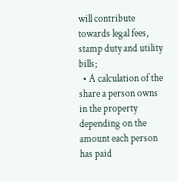will contribute towards legal fees, stamp duty and utility bills;
  • A calculation of the share a person owns in the property depending on the amount each person has paid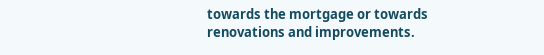towards the mortgage or towards renovations and improvements.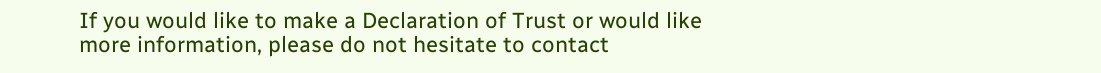If you would like to make a Declaration of Trust or would like more information, please do not hesitate to contact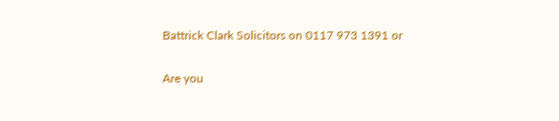Battrick Clark Solicitors on 0117 973 1391 or

Are you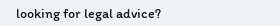looking for legal advice?